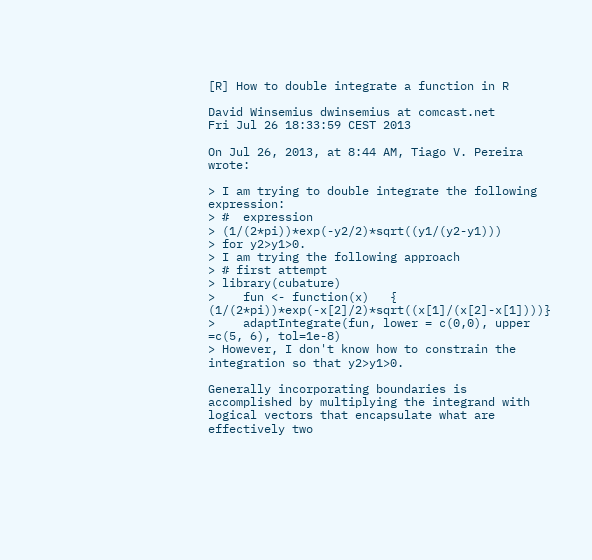[R] How to double integrate a function in R

David Winsemius dwinsemius at comcast.net
Fri Jul 26 18:33:59 CEST 2013

On Jul 26, 2013, at 8:44 AM, Tiago V. Pereira wrote:

> I am trying to double integrate the following expression:
> #  expression
> (1/(2*pi))*exp(-y2/2)*sqrt((y1/(y2-y1)))
> for y2>y1>0.
> I am trying the following approach
> # first attempt
> library(cubature)
>    fun <- function(x)   { (1/(2*pi))*exp(-x[2]/2)*sqrt((x[1]/(x[2]-x[1])))}
>    adaptIntegrate(fun, lower = c(0,0), upper =c(5, 6), tol=1e-8)
> However, I don't know how to constrain the integration so that y2>y1>0.

Generally incorporating boundaries is accomplished by multiplying the integrand with logical vectors that encapsulate what are effectively two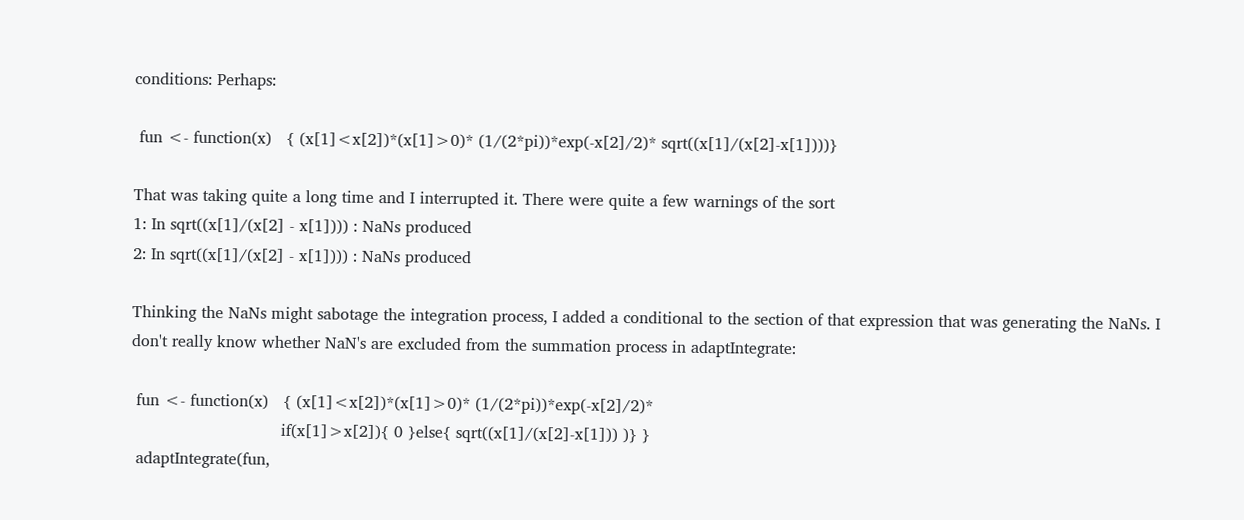conditions: Perhaps:

 fun <- function(x)   { (x[1]<x[2])*(x[1]>0)* (1/(2*pi))*exp(-x[2]/2)* sqrt((x[1]/(x[2]-x[1])))}

That was taking quite a long time and I interrupted it. There were quite a few warnings of the sort
1: In sqrt((x[1]/(x[2] - x[1]))) : NaNs produced
2: In sqrt((x[1]/(x[2] - x[1]))) : NaNs produced

Thinking the NaNs might sabotage the integration process, I added a conditional to the section of that expression that was generating the NaNs. I don't really know whether NaN's are excluded from the summation process in adaptIntegrate:

 fun <- function(x)   { (x[1]<x[2])*(x[1]>0)* (1/(2*pi))*exp(-x[2]/2)*
                              if(x[1]>x[2]){ 0 }else{ sqrt((x[1]/(x[2]-x[1])) )} }
 adaptIntegrate(fun,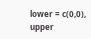lower = c(0,0), upper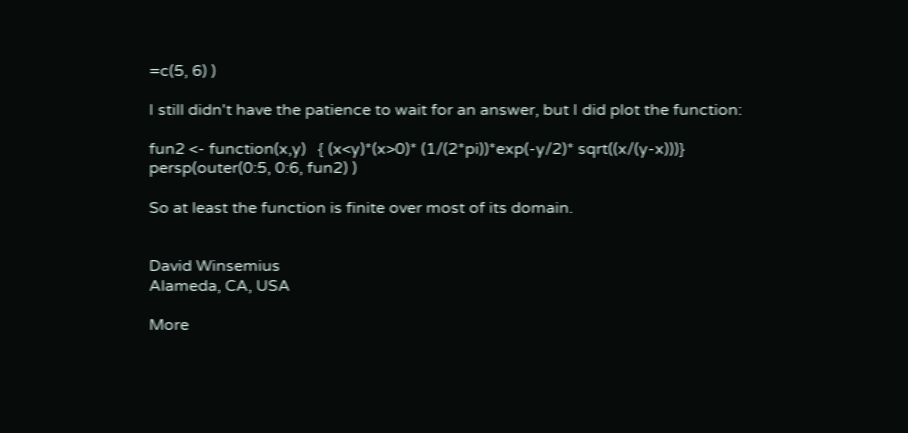=c(5, 6) )

I still didn't have the patience to wait for an answer, but I did plot the function:

fun2 <- function(x,y)   { (x<y)*(x>0)* (1/(2*pi))*exp(-y/2)* sqrt((x/(y-x)))}
persp(outer(0:5, 0:6, fun2) )

So at least the function is finite over most of its domain.


David Winsemius
Alameda, CA, USA

More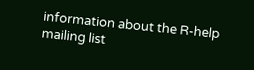information about the R-help mailing list